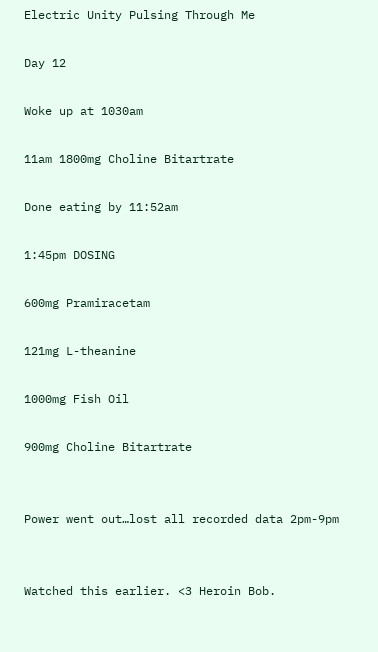Electric Unity Pulsing Through Me

Day 12

Woke up at 1030am

11am 1800mg Choline Bitartrate

Done eating by 11:52am

1:45pm DOSING

600mg Pramiracetam

121mg L-theanine

1000mg Fish Oil

900mg Choline Bitartrate


Power went out…lost all recorded data 2pm-9pm


Watched this earlier. <3 Heroin Bob.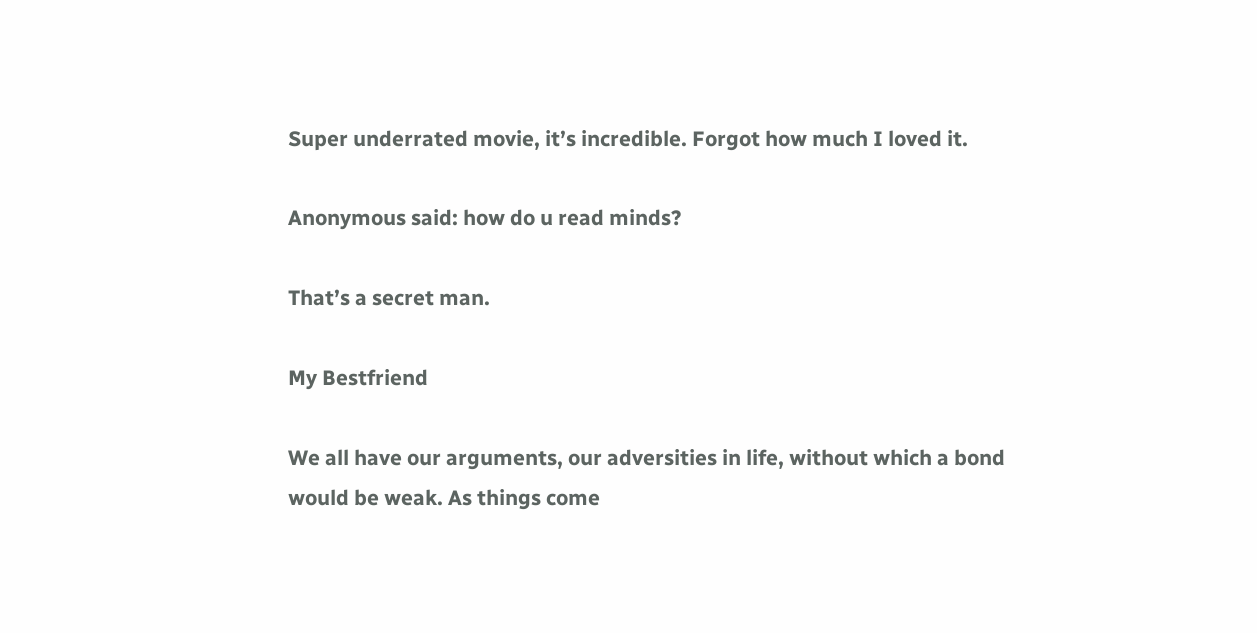Super underrated movie, it’s incredible. Forgot how much I loved it.

Anonymous said: how do u read minds?

That’s a secret man.

My Bestfriend

We all have our arguments, our adversities in life, without which a bond would be weak. As things come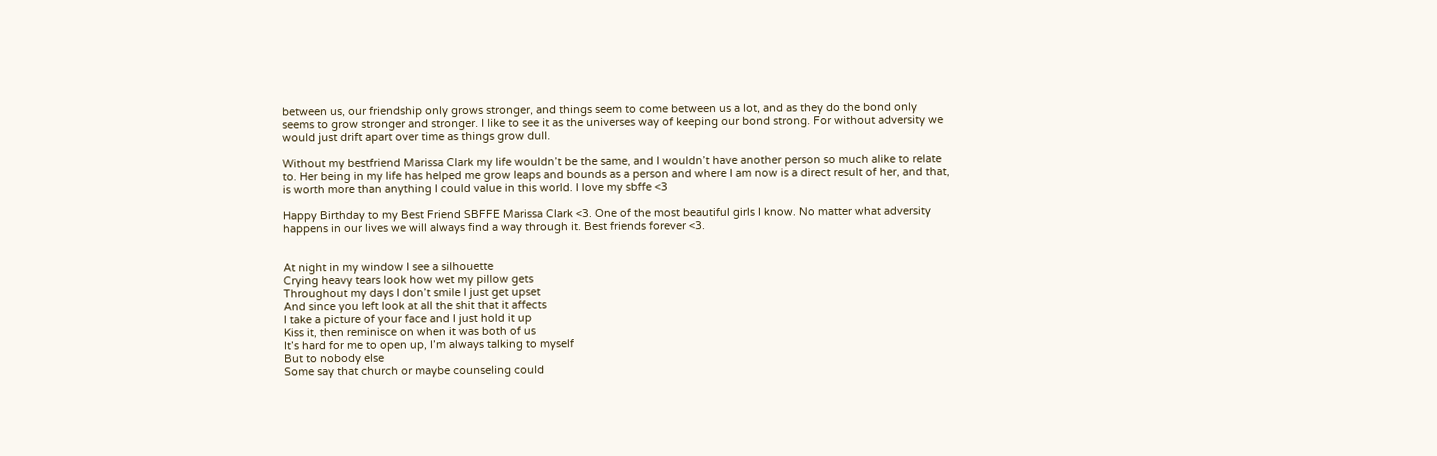between us, our friendship only grows stronger, and things seem to come between us a lot, and as they do the bond only seems to grow stronger and stronger. I like to see it as the universes way of keeping our bond strong. For without adversity we would just drift apart over time as things grow dull.

Without my bestfriend Marissa Clark my life wouldn’t be the same, and I wouldn’t have another person so much alike to relate to. Her being in my life has helped me grow leaps and bounds as a person and where I am now is a direct result of her, and that, is worth more than anything I could value in this world. I love my sbffe <3

Happy Birthday to my Best Friend SBFFE Marissa Clark <3. One of the most beautiful girls I know. No matter what adversity happens in our lives we will always find a way through it. Best friends forever <3.


At night in my window I see a silhouette
Crying heavy tears look how wet my pillow gets
Throughout my days I don’t smile I just get upset
And since you left look at all the shit that it affects
I take a picture of your face and I just hold it up
Kiss it, then reminisce on when it was both of us
It’s hard for me to open up, I’m always talking to myself
But to nobody else
Some say that church or maybe counseling could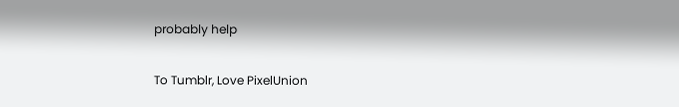probably help

To Tumblr, Love PixelUnion